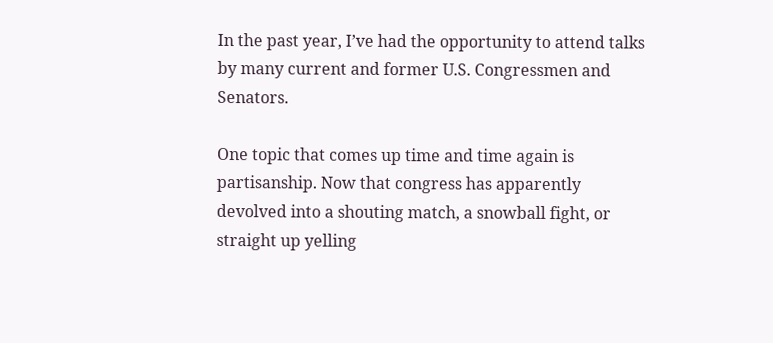In the past year, I’ve had the opportunity to attend talks by many current and former U.S. Congressmen and Senators.

One topic that comes up time and time again is partisanship. Now that congress has apparently devolved into a shouting match, a snowball fight, or straight up yelling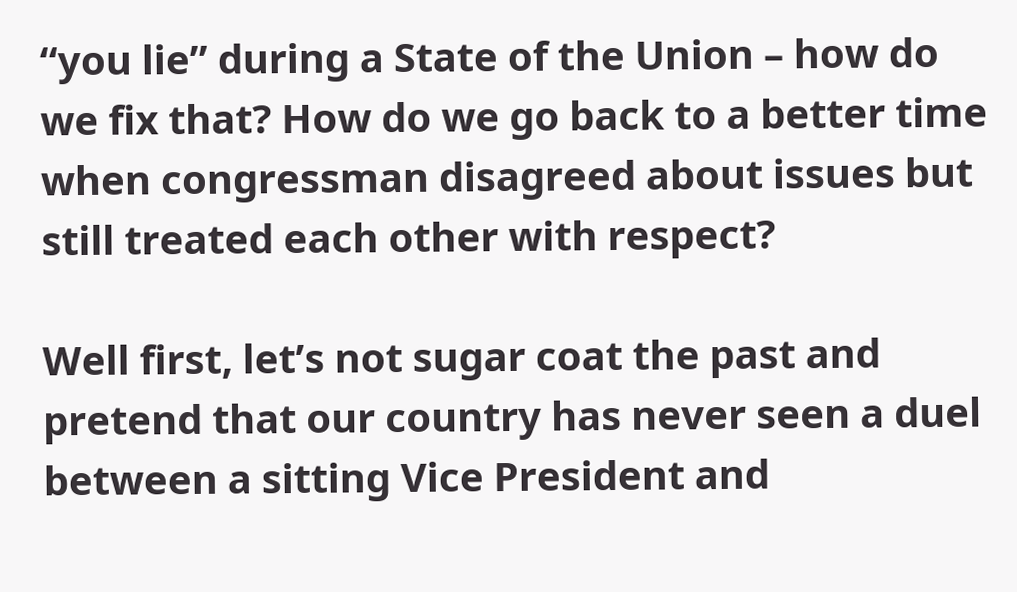“you lie” during a State of the Union – how do we fix that? How do we go back to a better time when congressman disagreed about issues but still treated each other with respect?

Well first, let’s not sugar coat the past and pretend that our country has never seen a duel between a sitting Vice President and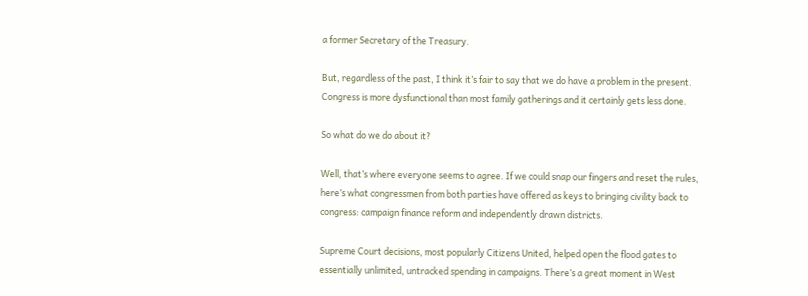a former Secretary of the Treasury.

But, regardless of the past, I think it’s fair to say that we do have a problem in the present. Congress is more dysfunctional than most family gatherings and it certainly gets less done.

So what do we do about it?

Well, that’s where everyone seems to agree. If we could snap our fingers and reset the rules, here’s what congressmen from both parties have offered as keys to bringing civility back to congress: campaign finance reform and independently drawn districts.

Supreme Court decisions, most popularly Citizens United, helped open the flood gates to essentially unlimited, untracked spending in campaigns. There’s a great moment in West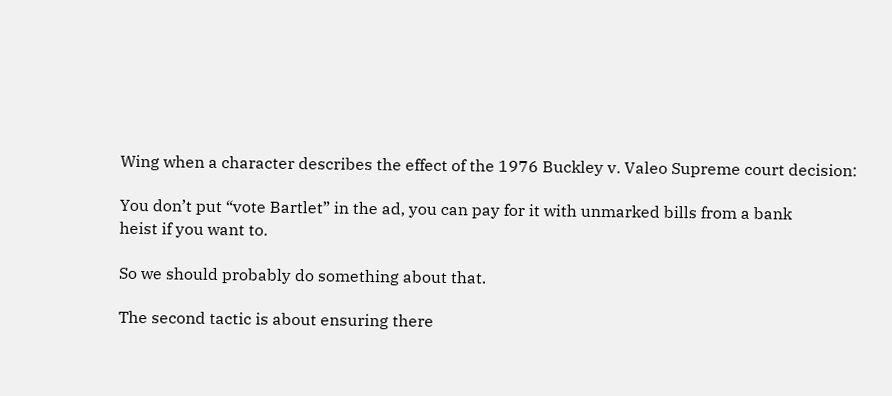Wing when a character describes the effect of the 1976 Buckley v. Valeo Supreme court decision:

You don’t put “vote Bartlet” in the ad, you can pay for it with unmarked bills from a bank
heist if you want to.

So we should probably do something about that.

The second tactic is about ensuring there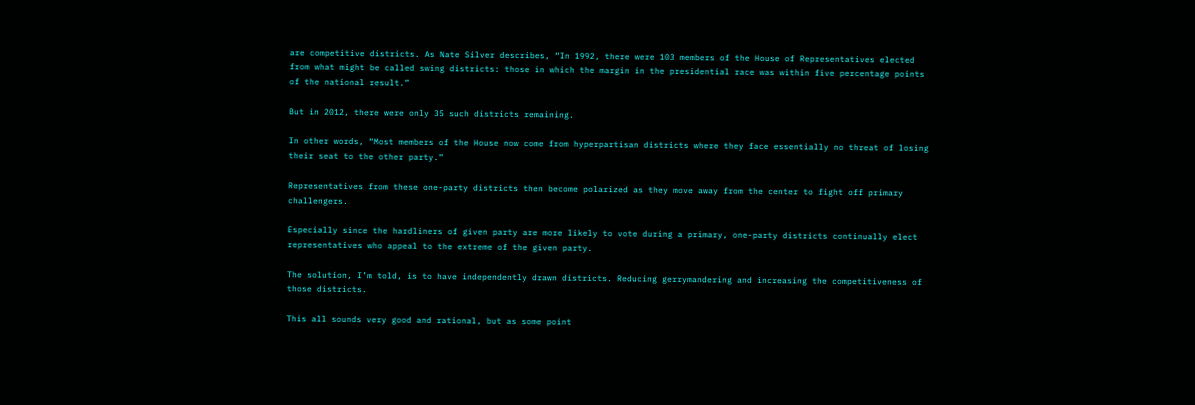are competitive districts. As Nate Silver describes, “In 1992, there were 103 members of the House of Representatives elected from what might be called swing districts: those in which the margin in the presidential race was within five percentage points of the national result.”

But in 2012, there were only 35 such districts remaining.

In other words, “Most members of the House now come from hyperpartisan districts where they face essentially no threat of losing their seat to the other party.”

Representatives from these one-party districts then become polarized as they move away from the center to fight off primary challengers.

Especially since the hardliners of given party are more likely to vote during a primary, one-party districts continually elect representatives who appeal to the extreme of the given party.

The solution, I’m told, is to have independently drawn districts. Reducing gerrymandering and increasing the competitiveness of those districts.

This all sounds very good and rational, but as some point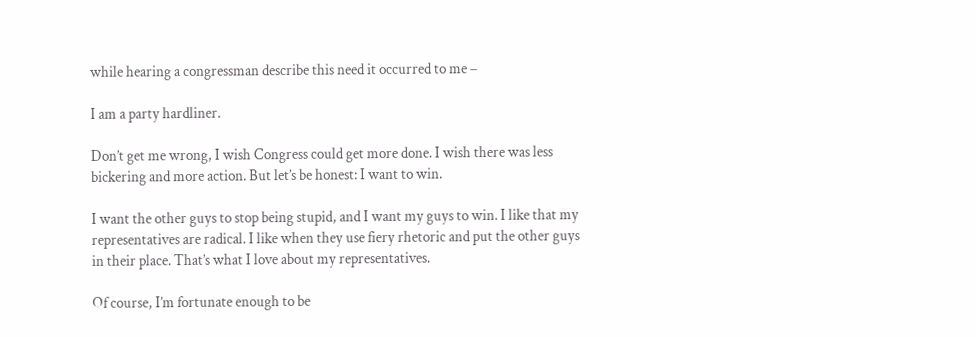while hearing a congressman describe this need it occurred to me –

I am a party hardliner.

Don’t get me wrong, I wish Congress could get more done. I wish there was less bickering and more action. But let’s be honest: I want to win.

I want the other guys to stop being stupid, and I want my guys to win. I like that my representatives are radical. I like when they use fiery rhetoric and put the other guys in their place. That’s what I love about my representatives.

Of course, I’m fortunate enough to be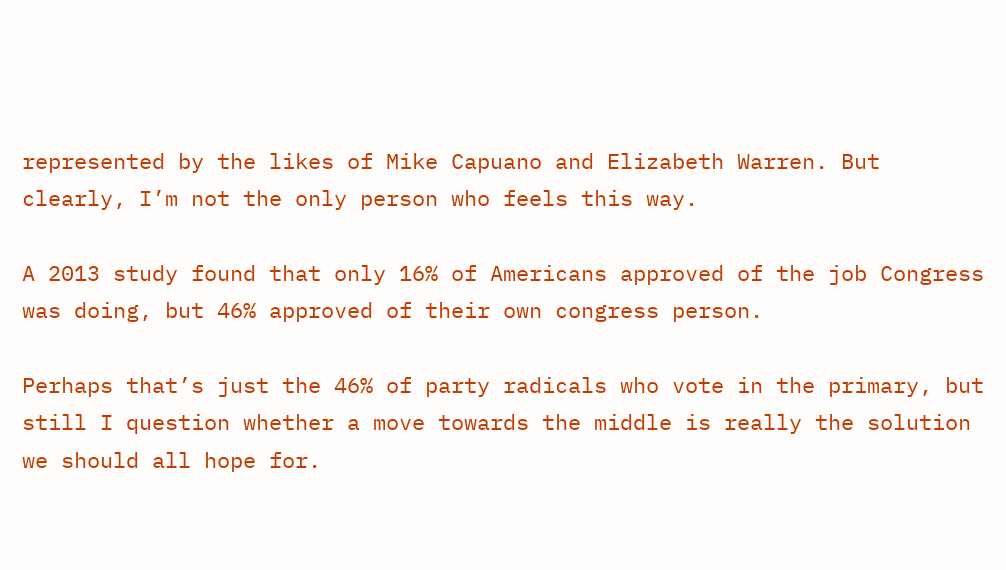represented by the likes of Mike Capuano and Elizabeth Warren. But clearly, I’m not the only person who feels this way.

A 2013 study found that only 16% of Americans approved of the job Congress was doing, but 46% approved of their own congress person.

Perhaps that’s just the 46% of party radicals who vote in the primary, but still I question whether a move towards the middle is really the solution we should all hope for.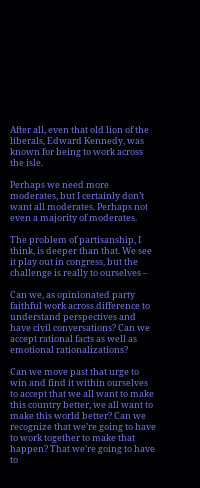After all, even that old lion of the liberals, Edward Kennedy, was known for being to work across the isle.

Perhaps we need more moderates, but I certainly don’t want all moderates. Perhaps not even a majority of moderates.

The problem of partisanship, I think, is deeper than that. We see it play out in congress, but the challenge is really to ourselves –

Can we, as opinionated party faithful work across difference to understand perspectives and have civil conversations? Can we accept rational facts as well as emotional rationalizations?

Can we move past that urge to win and find it within ourselves to accept that we all want to make this country better, we all want to make this world better? Can we recognize that we’re going to have to work together to make that happen? That we’re going to have to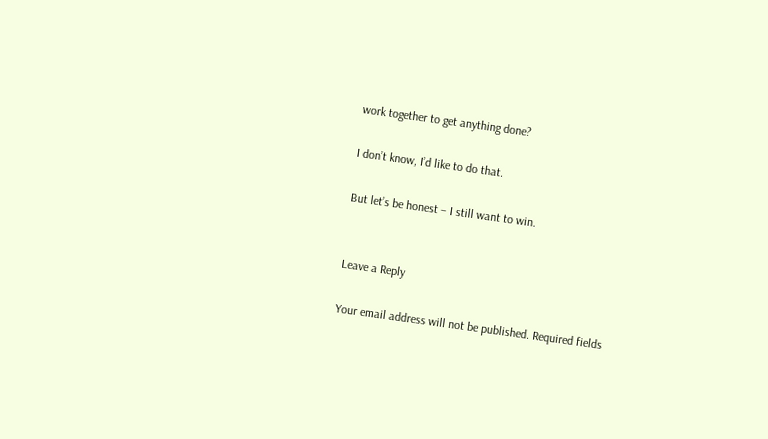work together to get anything done?

I don’t know, I’d like to do that.

But let’s be honest – I still want to win.


Leave a Reply

Your email address will not be published. Required fields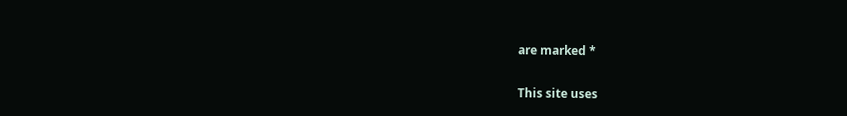are marked *

This site uses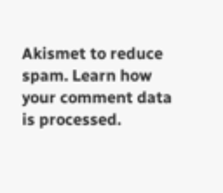Akismet to reduce spam. Learn how your comment data is processed.